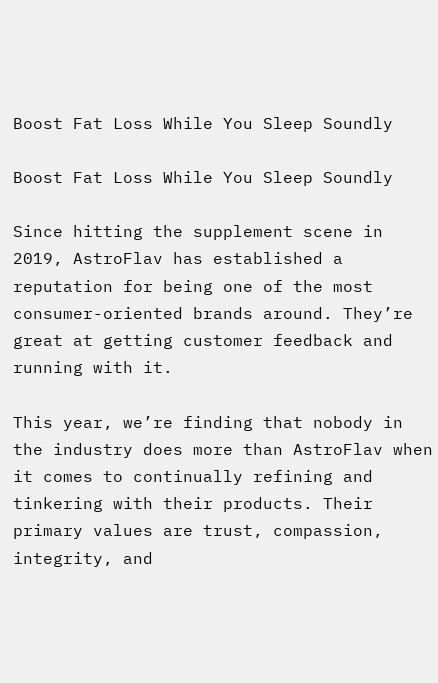Boost Fat Loss While You Sleep Soundly

Boost Fat Loss While You Sleep Soundly

Since hitting the supplement scene in 2019, AstroFlav has established a reputation for being one of the most consumer-oriented brands around. They’re great at getting customer feedback and running with it.

This year, we’re finding that nobody in the industry does more than AstroFlav when it comes to continually refining and tinkering with their products. Their primary values are trust, compassion, integrity, and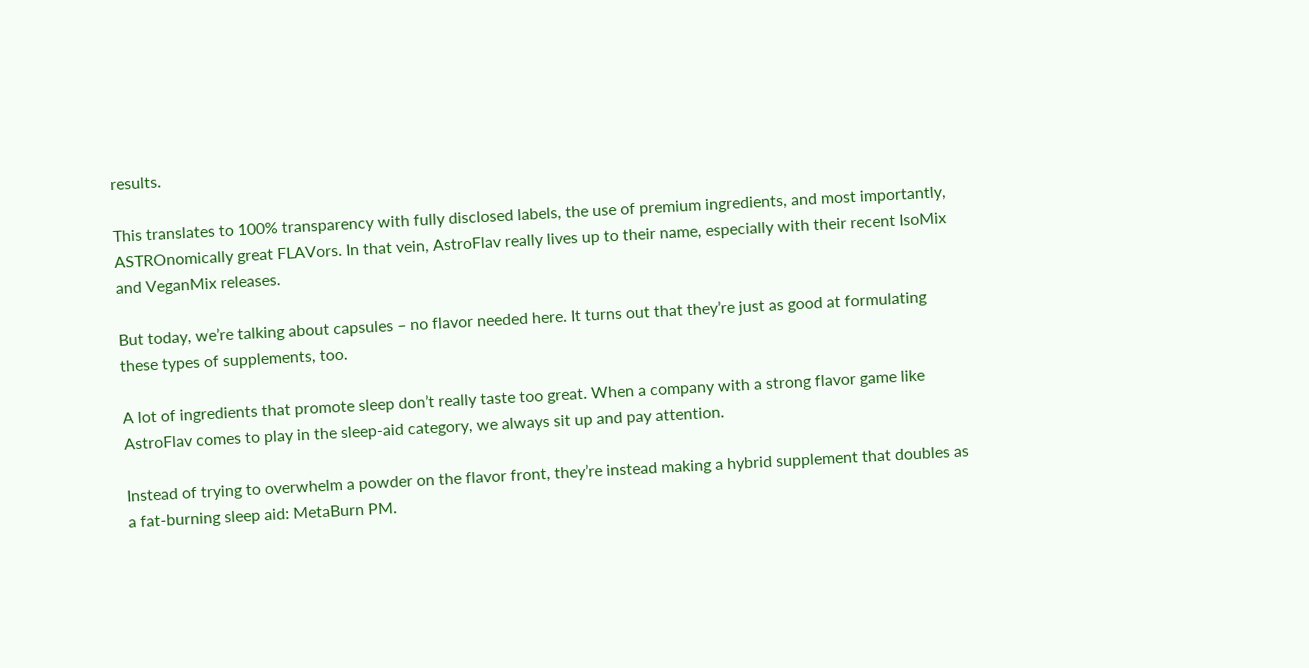results.

This translates to 100% transparency with fully disclosed labels, the use of premium ingredients, and most importantly, ASTROnomically great FLAVors. In that vein, AstroFlav really lives up to their name, especially with their recent IsoMix and VeganMix releases.

But today, we’re talking about capsules – no flavor needed here. It turns out that they’re just as good at formulating these types of supplements, too.

A lot of ingredients that promote sleep don’t really taste too great. When a company with a strong flavor game like AstroFlav comes to play in the sleep-aid category, we always sit up and pay attention.

Instead of trying to overwhelm a powder on the flavor front, they’re instead making a hybrid supplement that doubles as a fat-burning sleep aid: MetaBurn PM.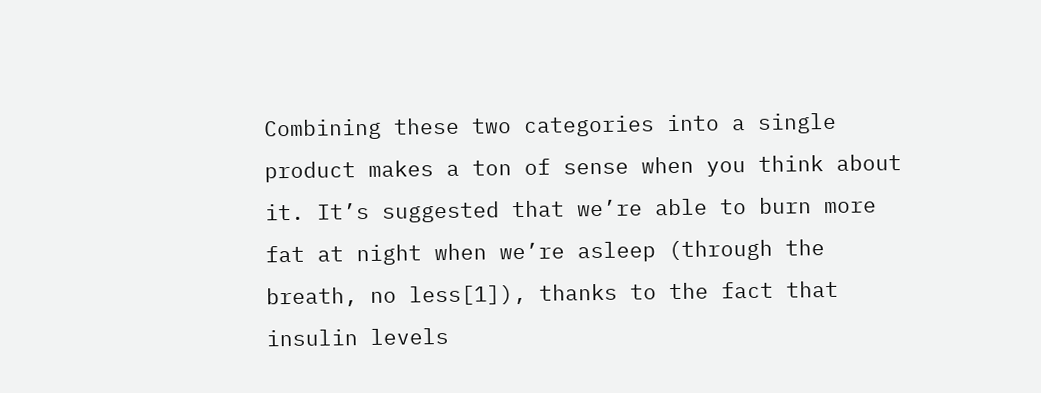Combining these two categories into a single product makes a ton of sense when you think about it. It’s suggested that we’re able to burn more fat at night when we’re asleep (through the breath, no less[1]), thanks to the fact that insulin levels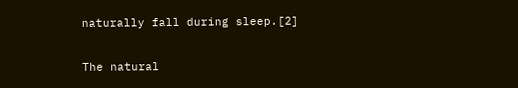naturally fall during sleep.[2]

The natural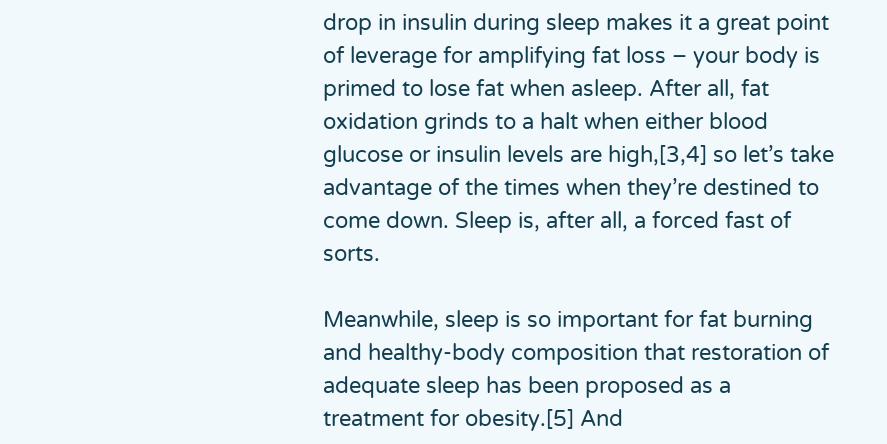drop in insulin during sleep makes it a great point of leverage for amplifying fat loss – your body is primed to lose fat when asleep. After all, fat oxidation grinds to a halt when either blood glucose or insulin levels are high,[3,4] so let’s take advantage of the times when they’re destined to come down. Sleep is, after all, a forced fast of sorts.

Meanwhile, sleep is so important for fat burning and healthy-body composition that restoration of adequate sleep has been proposed as a treatment for obesity.[5] And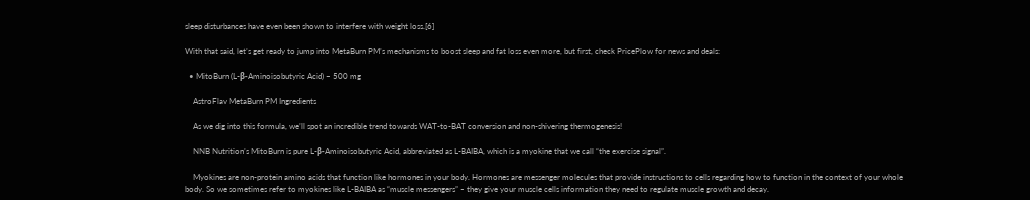sleep disturbances have even been shown to interfere with weight loss.[6]

With that said, let’s get ready to jump into MetaBurn PM’s mechanisms to boost sleep and fat loss even more, but first, check PricePlow for news and deals:

  • MitoBurn (L-β-Aminoisobutyric Acid) – 500 mg

    AstroFlav MetaBurn PM Ingredients

    As we dig into this formula, we’ll spot an incredible trend towards WAT-to-BAT conversion and non-shivering thermogenesis!

    NNB Nutrition’s MitoBurn is pure L-β-Aminoisobutyric Acid, abbreviated as L-BAIBA, which is a myokine that we call “the exercise signal”.

    Myokines are non-protein amino acids that function like hormones in your body. Hormones are messenger molecules that provide instructions to cells regarding how to function in the context of your whole body. So we sometimes refer to myokines like L-BAIBA as “muscle messengers” – they give your muscle cells information they need to regulate muscle growth and decay.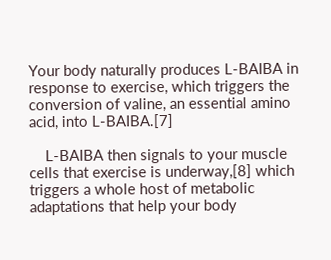Your body naturally produces L-BAIBA in response to exercise, which triggers the conversion of valine, an essential amino acid, into L-BAIBA.[7]

    L-BAIBA then signals to your muscle cells that exercise is underway,[8] which triggers a whole host of metabolic adaptations that help your body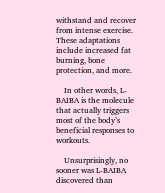withstand and recover from intense exercise. These adaptations include increased fat burning, bone protection, and more.

    In other words, L-BAIBA is the molecule that actually triggers most of the body’s beneficial responses to workouts.

    Unsurprisingly, no sooner was L-BAIBA discovered than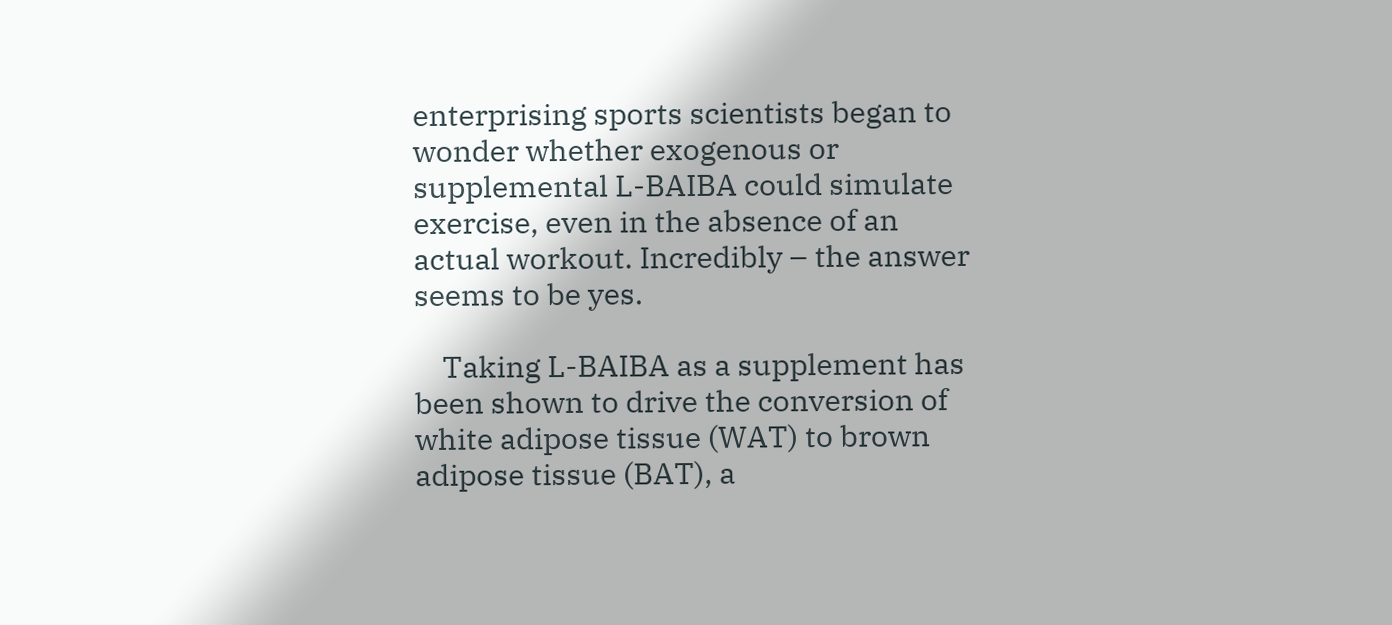enterprising sports scientists began to wonder whether exogenous or supplemental L-BAIBA could simulate exercise, even in the absence of an actual workout. Incredibly – the answer seems to be yes.

    Taking L-BAIBA as a supplement has been shown to drive the conversion of white adipose tissue (WAT) to brown adipose tissue (BAT), a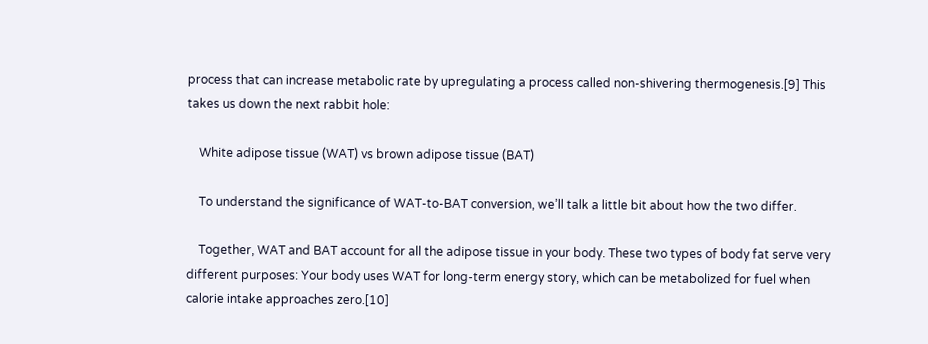process that can increase metabolic rate by upregulating a process called non-shivering thermogenesis.[9] This takes us down the next rabbit hole:

    White adipose tissue (WAT) vs brown adipose tissue (BAT)

    To understand the significance of WAT-to-BAT conversion, we’ll talk a little bit about how the two differ.

    Together, WAT and BAT account for all the adipose tissue in your body. These two types of body fat serve very different purposes: Your body uses WAT for long-term energy story, which can be metabolized for fuel when calorie intake approaches zero.[10]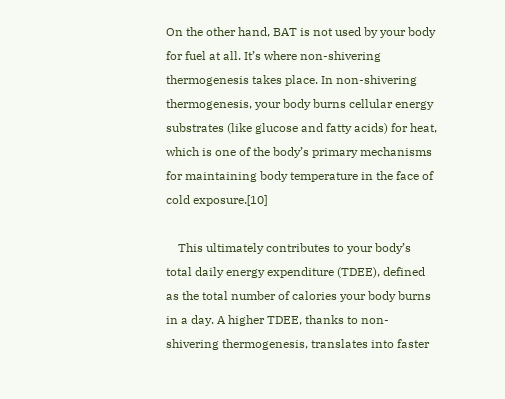On the other hand, BAT is not used by your body for fuel at all. It’s where non-shivering thermogenesis takes place. In non-shivering thermogenesis, your body burns cellular energy substrates (like glucose and fatty acids) for heat, which is one of the body’s primary mechanisms for maintaining body temperature in the face of cold exposure.[10]

    This ultimately contributes to your body’s total daily energy expenditure (TDEE), defined as the total number of calories your body burns in a day. A higher TDEE, thanks to non-shivering thermogenesis, translates into faster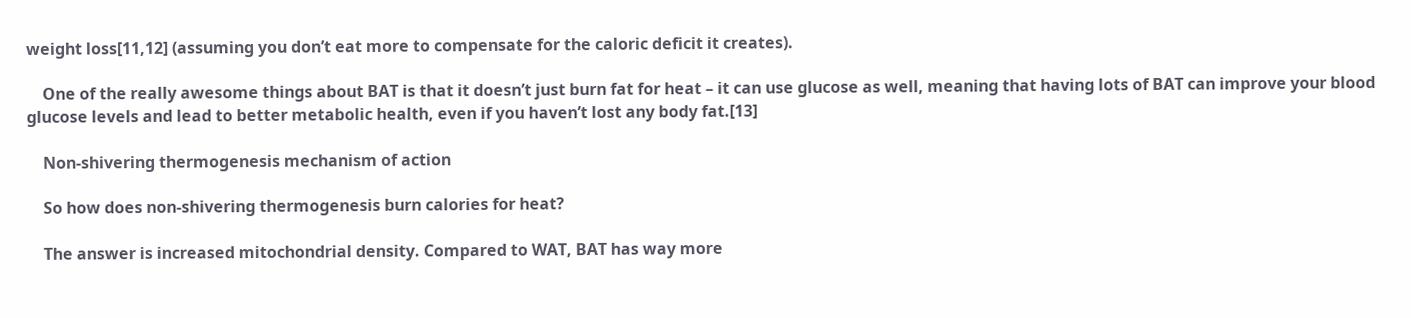weight loss[11,12] (assuming you don’t eat more to compensate for the caloric deficit it creates).

    One of the really awesome things about BAT is that it doesn’t just burn fat for heat – it can use glucose as well, meaning that having lots of BAT can improve your blood glucose levels and lead to better metabolic health, even if you haven’t lost any body fat.[13]

    Non-shivering thermogenesis mechanism of action

    So how does non-shivering thermogenesis burn calories for heat?

    The answer is increased mitochondrial density. Compared to WAT, BAT has way more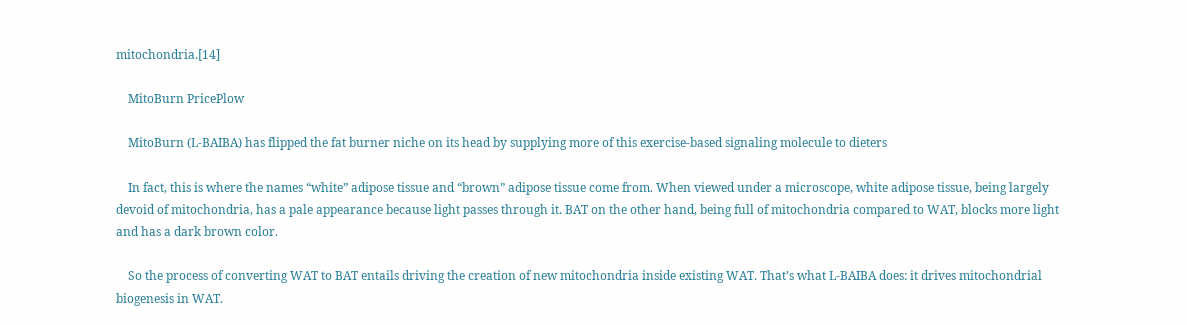mitochondria.[14]

    MitoBurn PricePlow

    MitoBurn (L-BAIBA) has flipped the fat burner niche on its head by supplying more of this exercise-based signaling molecule to dieters

    In fact, this is where the names “white” adipose tissue and “brown” adipose tissue come from. When viewed under a microscope, white adipose tissue, being largely devoid of mitochondria, has a pale appearance because light passes through it. BAT on the other hand, being full of mitochondria compared to WAT, blocks more light and has a dark brown color.

    So the process of converting WAT to BAT entails driving the creation of new mitochondria inside existing WAT. That’s what L-BAIBA does: it drives mitochondrial biogenesis in WAT.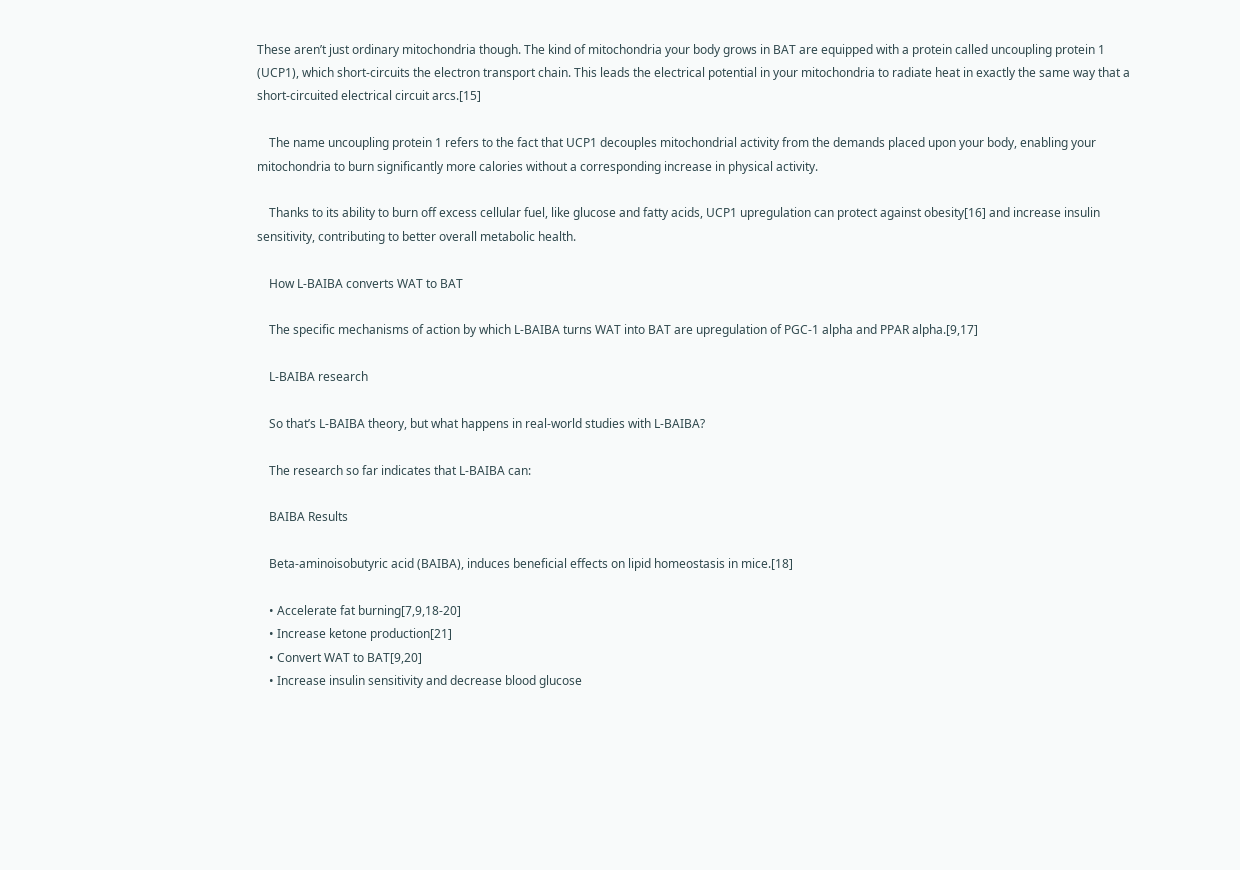These aren’t just ordinary mitochondria though. The kind of mitochondria your body grows in BAT are equipped with a protein called uncoupling protein 1 (UCP1), which short-circuits the electron transport chain. This leads the electrical potential in your mitochondria to radiate heat in exactly the same way that a short-circuited electrical circuit arcs.[15]

    The name uncoupling protein 1 refers to the fact that UCP1 decouples mitochondrial activity from the demands placed upon your body, enabling your mitochondria to burn significantly more calories without a corresponding increase in physical activity.

    Thanks to its ability to burn off excess cellular fuel, like glucose and fatty acids, UCP1 upregulation can protect against obesity[16] and increase insulin sensitivity, contributing to better overall metabolic health.

    How L-BAIBA converts WAT to BAT

    The specific mechanisms of action by which L-BAIBA turns WAT into BAT are upregulation of PGC-1 alpha and PPAR alpha.[9,17]

    L-BAIBA research

    So that’s L-BAIBA theory, but what happens in real-world studies with L-BAIBA?

    The research so far indicates that L-BAIBA can:

    BAIBA Results

    Beta-aminoisobutyric acid (BAIBA), induces beneficial effects on lipid homeostasis in mice.[18]

    • Accelerate fat burning[7,9,18-20]
    • Increase ketone production[21]
    • Convert WAT to BAT[9,20]
    • Increase insulin sensitivity and decrease blood glucose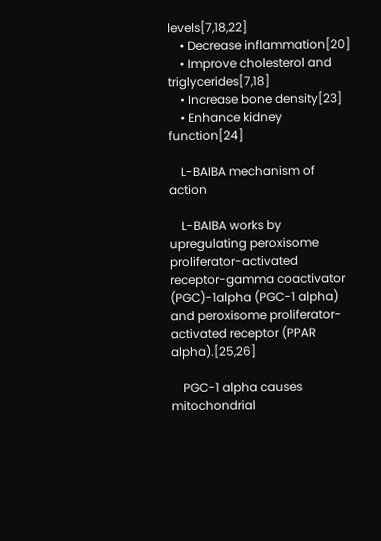levels[7,18,22]
    • Decrease inflammation[20]
    • Improve cholesterol and triglycerides[7,18]
    • Increase bone density[23]
    • Enhance kidney function[24]

    L-BAIBA mechanism of action

    L-BAIBA works by upregulating peroxisome proliferator-activated receptor-gamma coactivator (PGC)-1alpha (PGC-1 alpha) and peroxisome proliferator-activated receptor (PPAR alpha).[25,26]

    PGC-1 alpha causes mitochondrial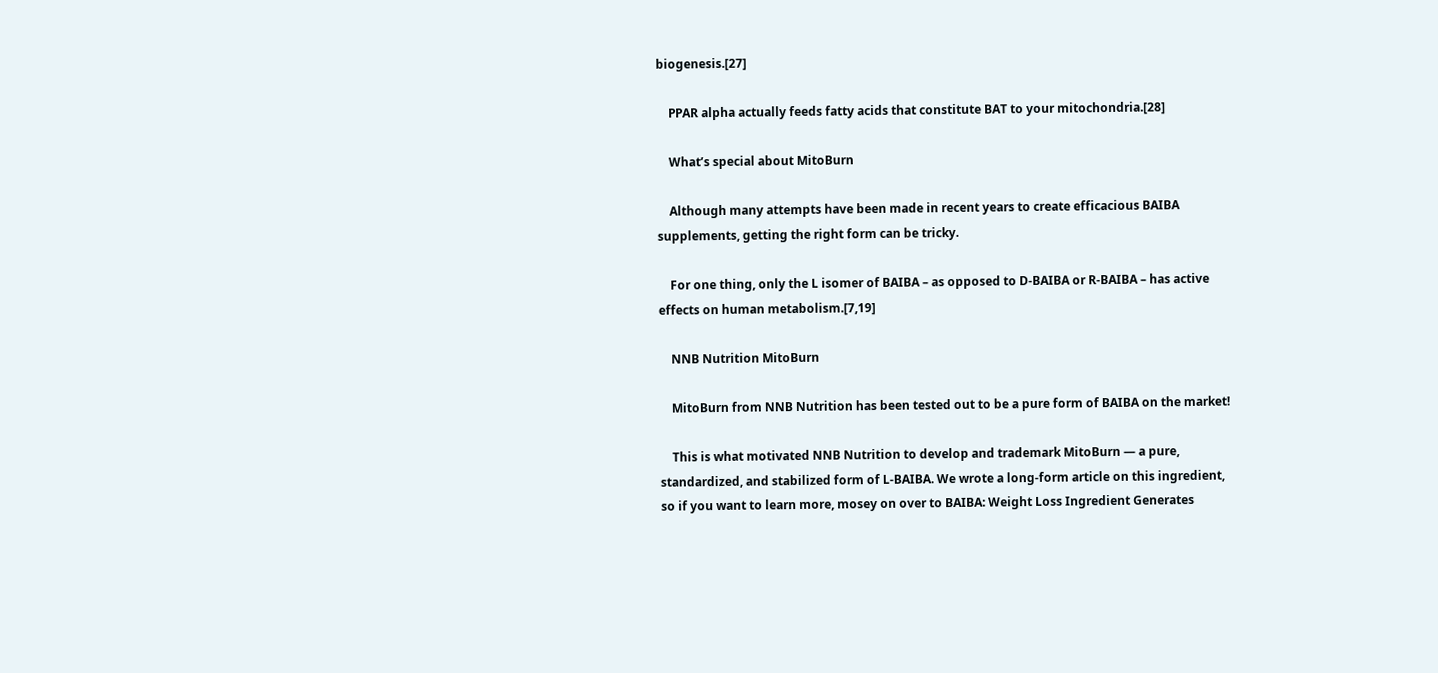biogenesis.[27]

    PPAR alpha actually feeds fatty acids that constitute BAT to your mitochondria.[28]

    What’s special about MitoBurn

    Although many attempts have been made in recent years to create efficacious BAIBA supplements, getting the right form can be tricky.

    For one thing, only the L isomer of BAIBA – as opposed to D-BAIBA or R-BAIBA – has active effects on human metabolism.[7,19]

    NNB Nutrition MitoBurn

    MitoBurn from NNB Nutrition has been tested out to be a pure form of BAIBA on the market!

    This is what motivated NNB Nutrition to develop and trademark MitoBurn — a pure, standardized, and stabilized form of L-BAIBA. We wrote a long-form article on this ingredient, so if you want to learn more, mosey on over to BAIBA: Weight Loss Ingredient Generates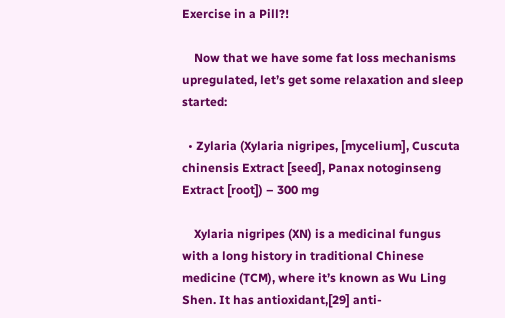Exercise in a Pill?!

    Now that we have some fat loss mechanisms upregulated, let’s get some relaxation and sleep started:

  • Zylaria (Xylaria nigripes, [mycelium], Cuscuta chinensis Extract [seed], Panax notoginseng Extract [root]) – 300 mg

    Xylaria nigripes (XN) is a medicinal fungus with a long history in traditional Chinese medicine (TCM), where it’s known as Wu Ling Shen. It has antioxidant,[29] anti-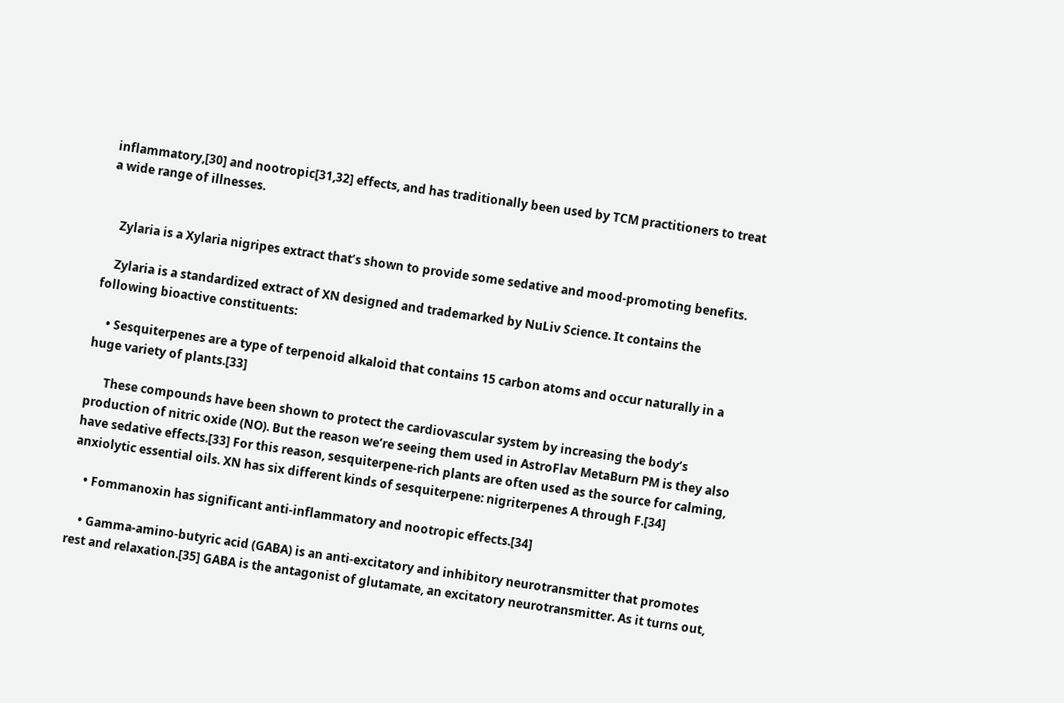inflammatory,[30] and nootropic[31,32] effects, and has traditionally been used by TCM practitioners to treat a wide range of illnesses.


    Zylaria is a Xylaria nigripes extract that’s shown to provide some sedative and mood-promoting benefits.

    Zylaria is a standardized extract of XN designed and trademarked by NuLiv Science. It contains the following bioactive constituents:

    • Sesquiterpenes are a type of terpenoid alkaloid that contains 15 carbon atoms and occur naturally in a huge variety of plants.[33]

      These compounds have been shown to protect the cardiovascular system by increasing the body’s production of nitric oxide (NO). But the reason we’re seeing them used in AstroFlav MetaBurn PM is they also have sedative effects.[33] For this reason, sesquiterpene-rich plants are often used as the source for calming, anxiolytic essential oils. XN has six different kinds of sesquiterpene: nigriterpenes A through F.[34]

    • Fommanoxin has significant anti-inflammatory and nootropic effects.[34]

    • Gamma-amino-butyric acid (GABA) is an anti-excitatory and inhibitory neurotransmitter that promotes rest and relaxation.[35] GABA is the antagonist of glutamate, an excitatory neurotransmitter. As it turns out,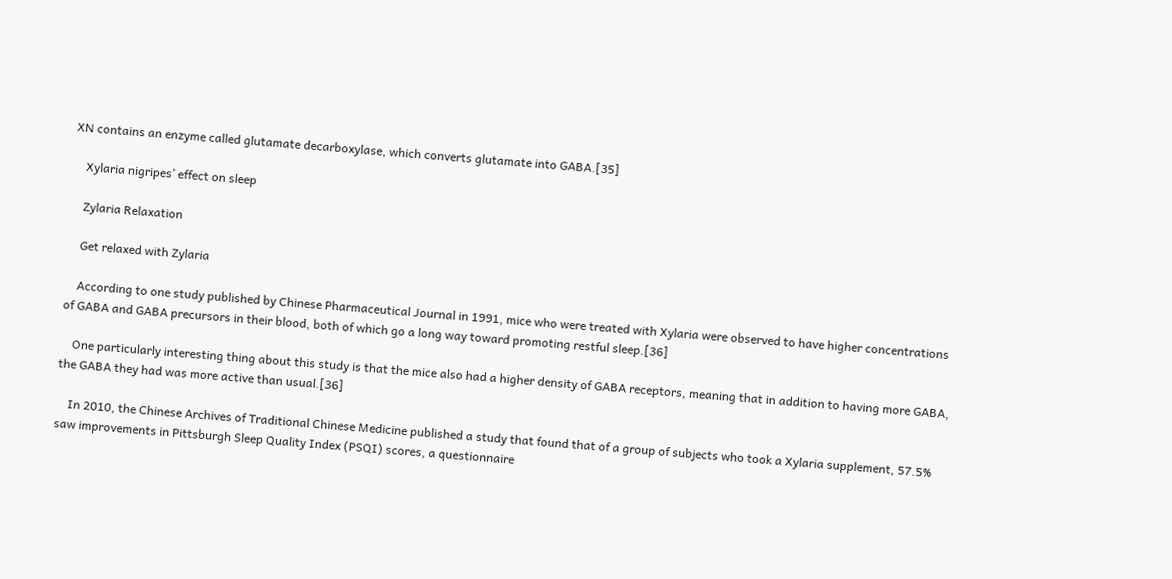XN contains an enzyme called glutamate decarboxylase, which converts glutamate into GABA.[35]

    Xylaria nigripes’ effect on sleep

    Zylaria Relaxation

    Get relaxed with Zylaria

    According to one study published by Chinese Pharmaceutical Journal in 1991, mice who were treated with Xylaria were observed to have higher concentrations of GABA and GABA precursors in their blood, both of which go a long way toward promoting restful sleep.[36]

    One particularly interesting thing about this study is that the mice also had a higher density of GABA receptors, meaning that in addition to having more GABA, the GABA they had was more active than usual.[36]

    In 2010, the Chinese Archives of Traditional Chinese Medicine published a study that found that of a group of subjects who took a Xylaria supplement, 57.5% saw improvements in Pittsburgh Sleep Quality Index (PSQI) scores, a questionnaire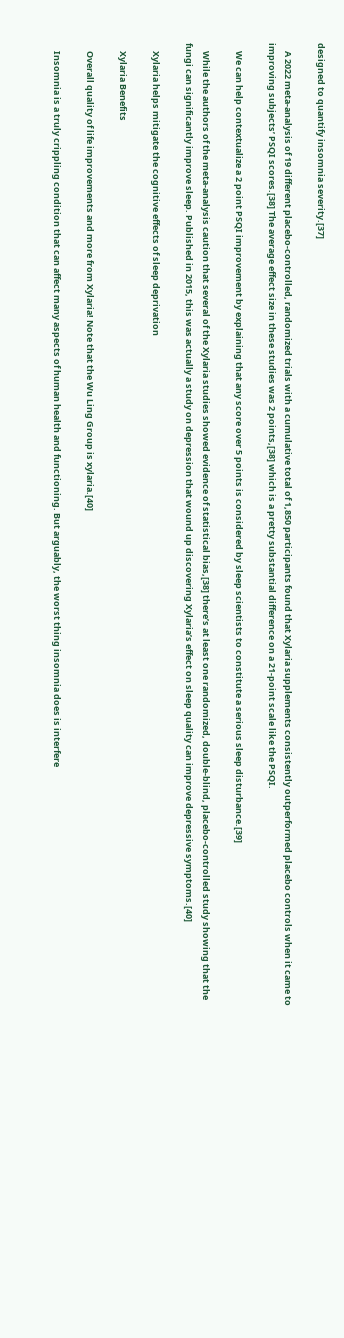designed to quantify insomnia severity.[37]

    A 2022 meta-analysis of 19 different placebo-controlled, randomized trials with a cumulative total of 1,850 participants found that Xylaria supplements consistently outperformed placebo controls when it came to improving subjects’ PSQI scores.[38] The average effect size in these studies was 2 points,[38] which is a pretty substantial difference on a 21-point scale like the PSQI.

    We can help contextualize a 2 point PSQI improvement by explaining that any score over 5 points is considered by sleep scientists to constitute a serious sleep disturbance.[39]

    While the authors of the meta-analysis caution that several of the Xylaria studies showed evidence of statistical bias,[38] there’s at least one randomized, double-blind, placebo-controlled study showing that the fungi can significantly improve sleep. Published in 2015, this was actually a study on depression that wound up discovering Xylaria’s effect on sleep quality can improve depressive symptoms.[40]

    Xylaria helps mitigate the cognitive effects of sleep deprivation

    Xylaria Benefits

    Overall quality of life improvements and more from Xylaria! Note that the Wu Ling Group is xylaria.[40]

    Insomnia is a truly crippling condition that can affect many aspects of human health and functioning. But arguably, the worst thing insomnia does is interfere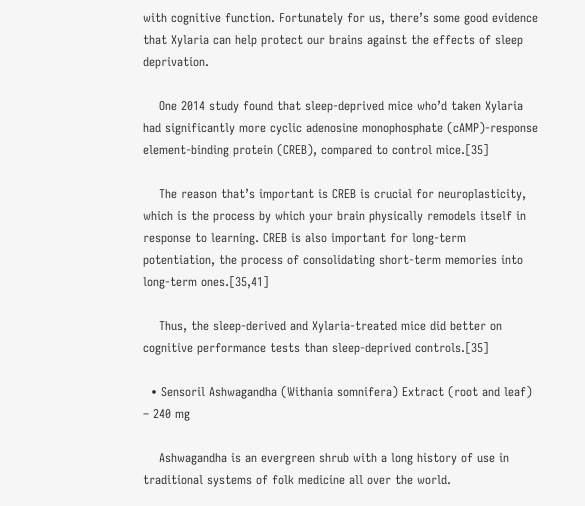with cognitive function. Fortunately for us, there’s some good evidence that Xylaria can help protect our brains against the effects of sleep deprivation.

    One 2014 study found that sleep-deprived mice who’d taken Xylaria had significantly more cyclic adenosine monophosphate (cAMP)-response element-binding protein (CREB), compared to control mice.[35]

    The reason that’s important is CREB is crucial for neuroplasticity, which is the process by which your brain physically remodels itself in response to learning. CREB is also important for long-term potentiation, the process of consolidating short-term memories into long-term ones.[35,41]

    Thus, the sleep-derived and Xylaria-treated mice did better on cognitive performance tests than sleep-deprived controls.[35]

  • Sensoril Ashwagandha (Withania somnifera) Extract (root and leaf) – 240 mg

    Ashwagandha is an evergreen shrub with a long history of use in traditional systems of folk medicine all over the world.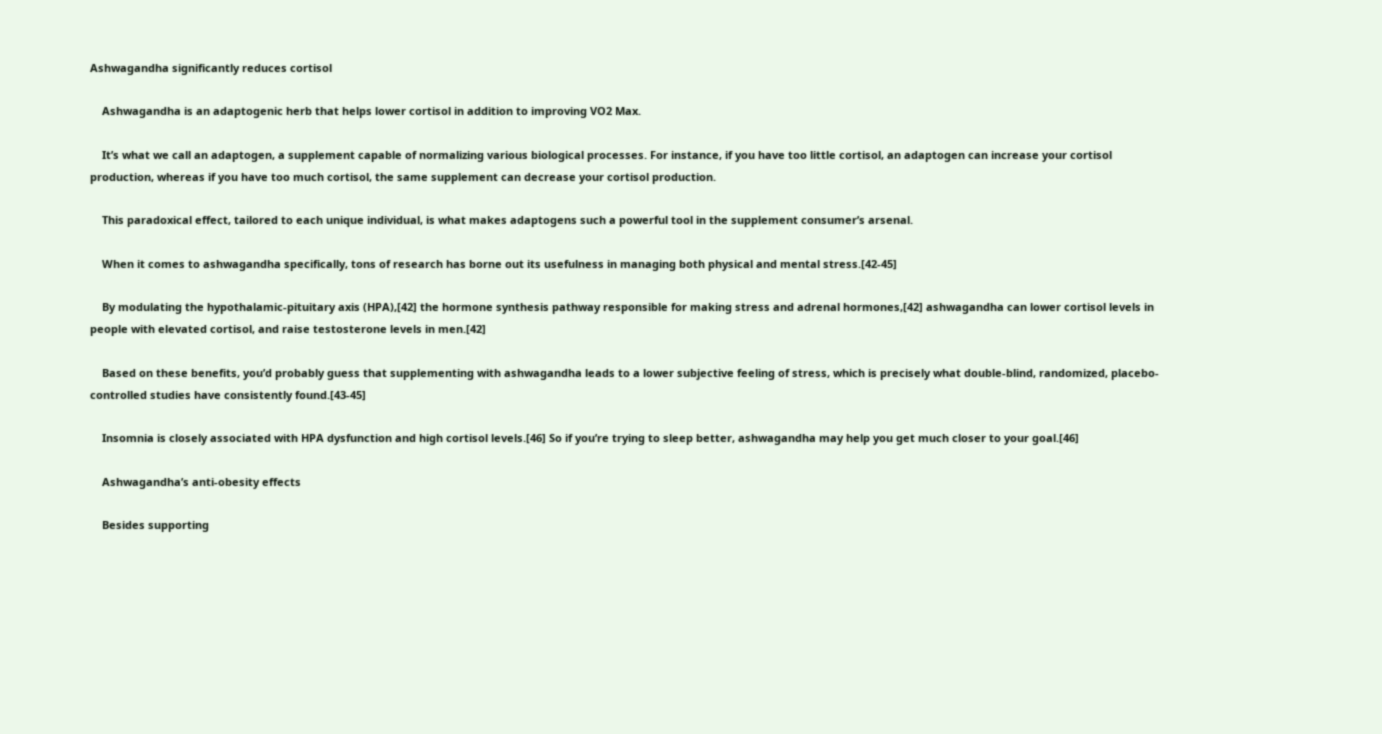Ashwagandha significantly reduces cortisol

    Ashwagandha is an adaptogenic herb that helps lower cortisol in addition to improving VO2 Max.

    It’s what we call an adaptogen, a supplement capable of normalizing various biological processes. For instance, if you have too little cortisol, an adaptogen can increase your cortisol production, whereas if you have too much cortisol, the same supplement can decrease your cortisol production.

    This paradoxical effect, tailored to each unique individual, is what makes adaptogens such a powerful tool in the supplement consumer’s arsenal.

    When it comes to ashwagandha specifically, tons of research has borne out its usefulness in managing both physical and mental stress.[42-45]

    By modulating the hypothalamic-pituitary axis (HPA),[42] the hormone synthesis pathway responsible for making stress and adrenal hormones,[42] ashwagandha can lower cortisol levels in people with elevated cortisol, and raise testosterone levels in men.[42]

    Based on these benefits, you’d probably guess that supplementing with ashwagandha leads to a lower subjective feeling of stress, which is precisely what double-blind, randomized, placebo-controlled studies have consistently found.[43-45]

    Insomnia is closely associated with HPA dysfunction and high cortisol levels.[46] So if you’re trying to sleep better, ashwagandha may help you get much closer to your goal.[46]

    Ashwagandha’s anti-obesity effects

    Besides supporting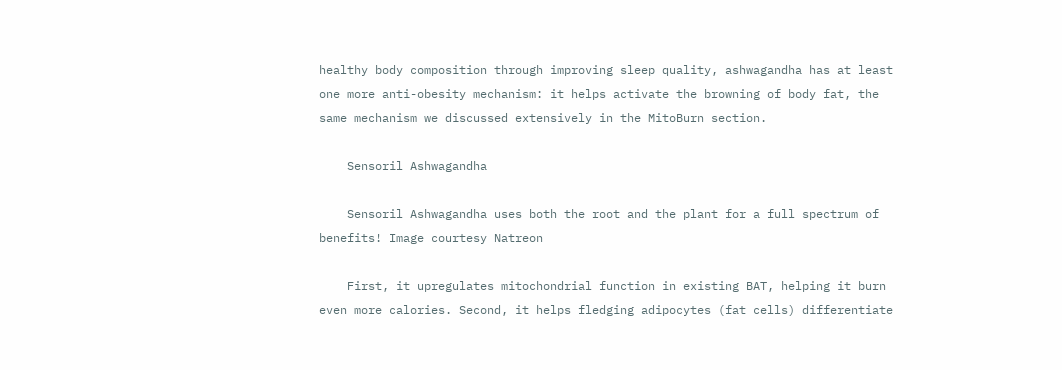healthy body composition through improving sleep quality, ashwagandha has at least one more anti-obesity mechanism: it helps activate the browning of body fat, the same mechanism we discussed extensively in the MitoBurn section.

    Sensoril Ashwagandha

    Sensoril Ashwagandha uses both the root and the plant for a full spectrum of benefits! Image courtesy Natreon

    First, it upregulates mitochondrial function in existing BAT, helping it burn even more calories. Second, it helps fledging adipocytes (fat cells) differentiate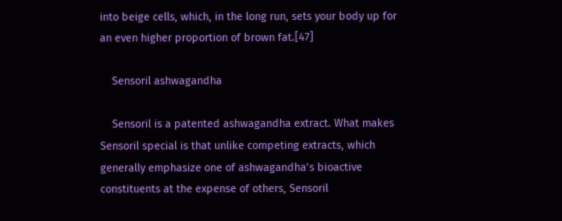into beige cells, which, in the long run, sets your body up for an even higher proportion of brown fat.[47]

    Sensoril ashwagandha

    Sensoril is a patented ashwagandha extract. What makes Sensoril special is that unlike competing extracts, which generally emphasize one of ashwagandha’s bioactive constituents at the expense of others, Sensoril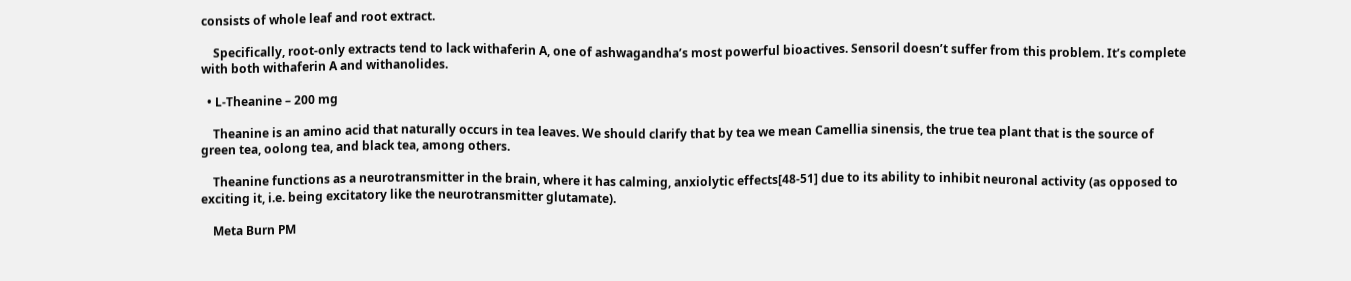consists of whole leaf and root extract.

    Specifically, root-only extracts tend to lack withaferin A, one of ashwagandha’s most powerful bioactives. Sensoril doesn’t suffer from this problem. It’s complete with both withaferin A and withanolides.

  • L-Theanine – 200 mg

    Theanine is an amino acid that naturally occurs in tea leaves. We should clarify that by tea we mean Camellia sinensis, the true tea plant that is the source of green tea, oolong tea, and black tea, among others.

    Theanine functions as a neurotransmitter in the brain, where it has calming, anxiolytic effects[48-51] due to its ability to inhibit neuronal activity (as opposed to exciting it, i.e. being excitatory like the neurotransmitter glutamate).

    Meta Burn PM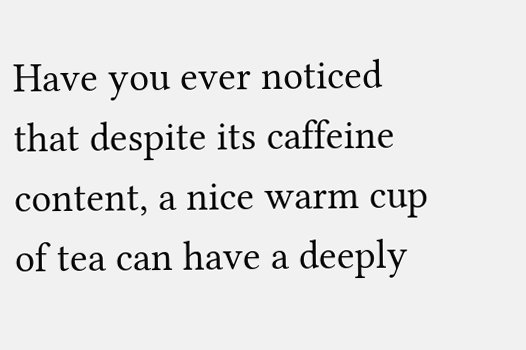Have you ever noticed that despite its caffeine content, a nice warm cup of tea can have a deeply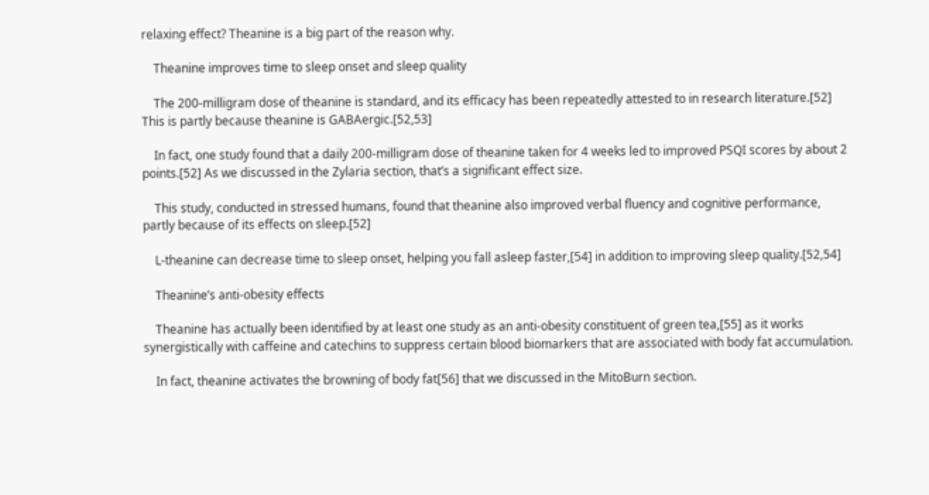relaxing effect? Theanine is a big part of the reason why.

    Theanine improves time to sleep onset and sleep quality

    The 200-milligram dose of theanine is standard, and its efficacy has been repeatedly attested to in research literature.[52] This is partly because theanine is GABAergic.[52,53]

    In fact, one study found that a daily 200-milligram dose of theanine taken for 4 weeks led to improved PSQI scores by about 2 points.[52] As we discussed in the Zylaria section, that’s a significant effect size.

    This study, conducted in stressed humans, found that theanine also improved verbal fluency and cognitive performance, partly because of its effects on sleep.[52]

    L-theanine can decrease time to sleep onset, helping you fall asleep faster,[54] in addition to improving sleep quality.[52,54]

    Theanine’s anti-obesity effects

    Theanine has actually been identified by at least one study as an anti-obesity constituent of green tea,[55] as it works synergistically with caffeine and catechins to suppress certain blood biomarkers that are associated with body fat accumulation.

    In fact, theanine activates the browning of body fat[56] that we discussed in the MitoBurn section.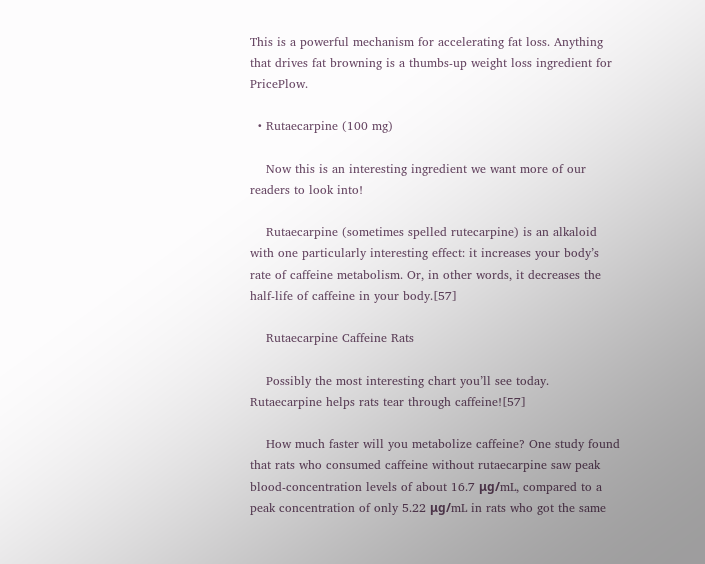This is a powerful mechanism for accelerating fat loss. Anything that drives fat browning is a thumbs-up weight loss ingredient for PricePlow.

  • Rutaecarpine (100 mg)

    Now this is an interesting ingredient we want more of our readers to look into!

    Rutaecarpine (sometimes spelled rutecarpine) is an alkaloid with one particularly interesting effect: it increases your body’s rate of caffeine metabolism. Or, in other words, it decreases the half-life of caffeine in your body.[57]

    Rutaecarpine Caffeine Rats

    Possibly the most interesting chart you’ll see today. Rutaecarpine helps rats tear through caffeine![57]

    How much faster will you metabolize caffeine? One study found that rats who consumed caffeine without rutaecarpine saw peak blood-concentration levels of about 16.7 μg/mL, compared to a peak concentration of only 5.22 μg/mL in rats who got the same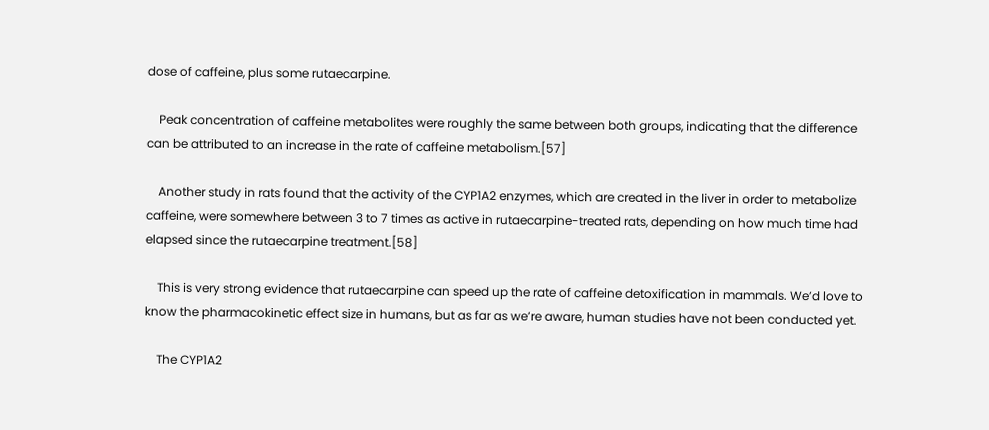dose of caffeine, plus some rutaecarpine.

    Peak concentration of caffeine metabolites were roughly the same between both groups, indicating that the difference can be attributed to an increase in the rate of caffeine metabolism.[57]

    Another study in rats found that the activity of the CYP1A2 enzymes, which are created in the liver in order to metabolize caffeine, were somewhere between 3 to 7 times as active in rutaecarpine-treated rats, depending on how much time had elapsed since the rutaecarpine treatment.[58]

    This is very strong evidence that rutaecarpine can speed up the rate of caffeine detoxification in mammals. We’d love to know the pharmacokinetic effect size in humans, but as far as we’re aware, human studies have not been conducted yet.

    The CYP1A2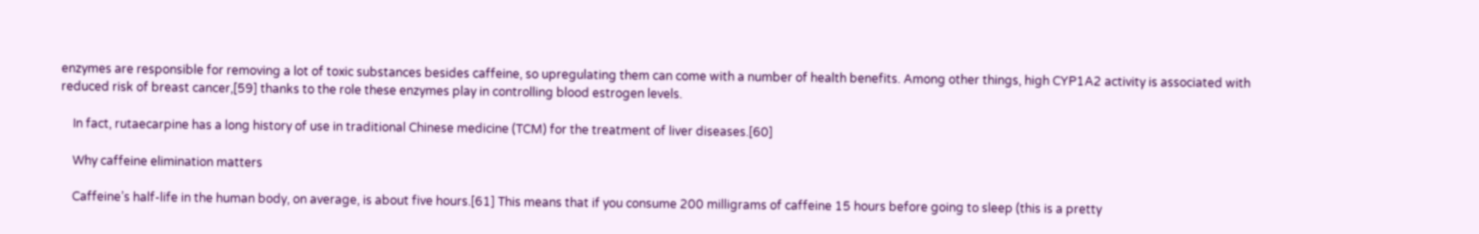enzymes are responsible for removing a lot of toxic substances besides caffeine, so upregulating them can come with a number of health benefits. Among other things, high CYP1A2 activity is associated with reduced risk of breast cancer,[59] thanks to the role these enzymes play in controlling blood estrogen levels.

    In fact, rutaecarpine has a long history of use in traditional Chinese medicine (TCM) for the treatment of liver diseases.[60]

    Why caffeine elimination matters

    Caffeine’s half-life in the human body, on average, is about five hours.[61] This means that if you consume 200 milligrams of caffeine 15 hours before going to sleep (this is a pretty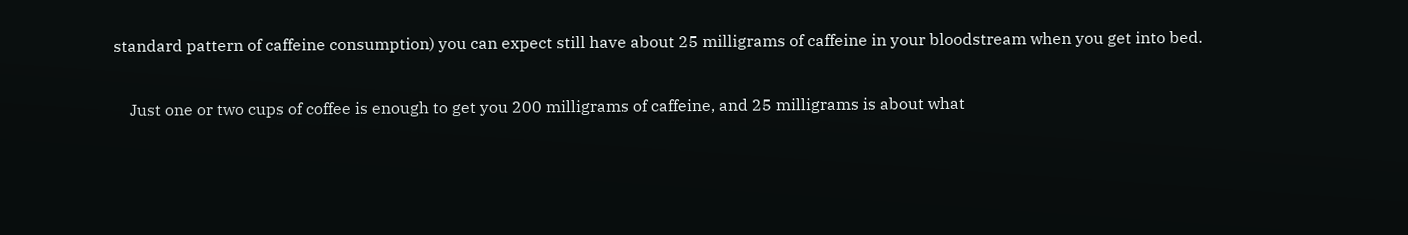standard pattern of caffeine consumption) you can expect still have about 25 milligrams of caffeine in your bloodstream when you get into bed.

    Just one or two cups of coffee is enough to get you 200 milligrams of caffeine, and 25 milligrams is about what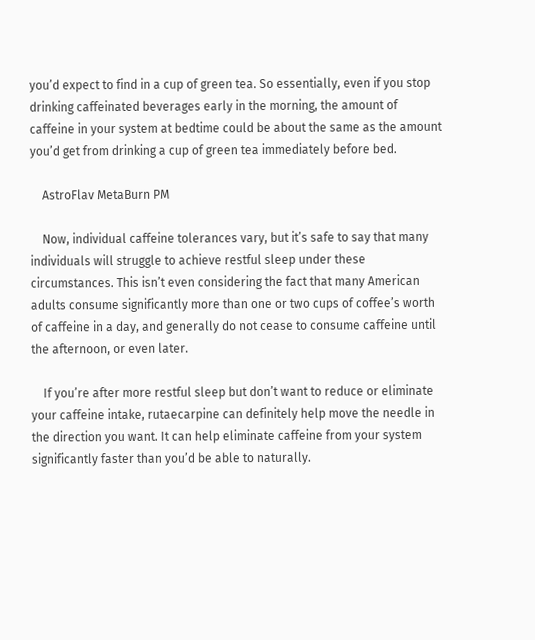you’d expect to find in a cup of green tea. So essentially, even if you stop drinking caffeinated beverages early in the morning, the amount of caffeine in your system at bedtime could be about the same as the amount you’d get from drinking a cup of green tea immediately before bed.

    AstroFlav MetaBurn PM

    Now, individual caffeine tolerances vary, but it’s safe to say that many individuals will struggle to achieve restful sleep under these circumstances. This isn’t even considering the fact that many American adults consume significantly more than one or two cups of coffee’s worth of caffeine in a day, and generally do not cease to consume caffeine until the afternoon, or even later.

    If you’re after more restful sleep but don’t want to reduce or eliminate your caffeine intake, rutaecarpine can definitely help move the needle in the direction you want. It can help eliminate caffeine from your system significantly faster than you’d be able to naturally.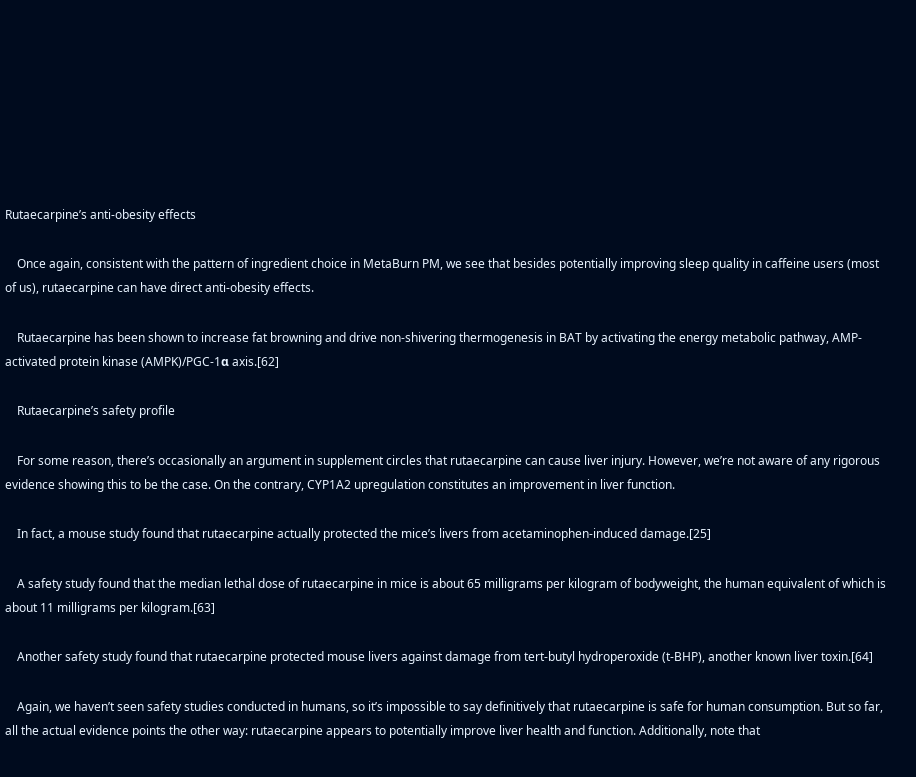Rutaecarpine’s anti-obesity effects

    Once again, consistent with the pattern of ingredient choice in MetaBurn PM, we see that besides potentially improving sleep quality in caffeine users (most of us), rutaecarpine can have direct anti-obesity effects.

    Rutaecarpine has been shown to increase fat browning and drive non-shivering thermogenesis in BAT by activating the energy metabolic pathway, AMP-activated protein kinase (AMPK)/PGC-1α axis.[62]

    Rutaecarpine’s safety profile

    For some reason, there’s occasionally an argument in supplement circles that rutaecarpine can cause liver injury. However, we’re not aware of any rigorous evidence showing this to be the case. On the contrary, CYP1A2 upregulation constitutes an improvement in liver function.

    In fact, a mouse study found that rutaecarpine actually protected the mice’s livers from acetaminophen-induced damage.[25]

    A safety study found that the median lethal dose of rutaecarpine in mice is about 65 milligrams per kilogram of bodyweight, the human equivalent of which is about 11 milligrams per kilogram.[63]

    Another safety study found that rutaecarpine protected mouse livers against damage from tert-butyl hydroperoxide (t-BHP), another known liver toxin.[64]

    Again, we haven’t seen safety studies conducted in humans, so it’s impossible to say definitively that rutaecarpine is safe for human consumption. But so far, all the actual evidence points the other way: rutaecarpine appears to potentially improve liver health and function. Additionally, note that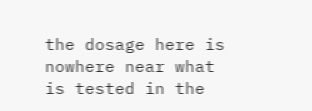the dosage here is nowhere near what is tested in the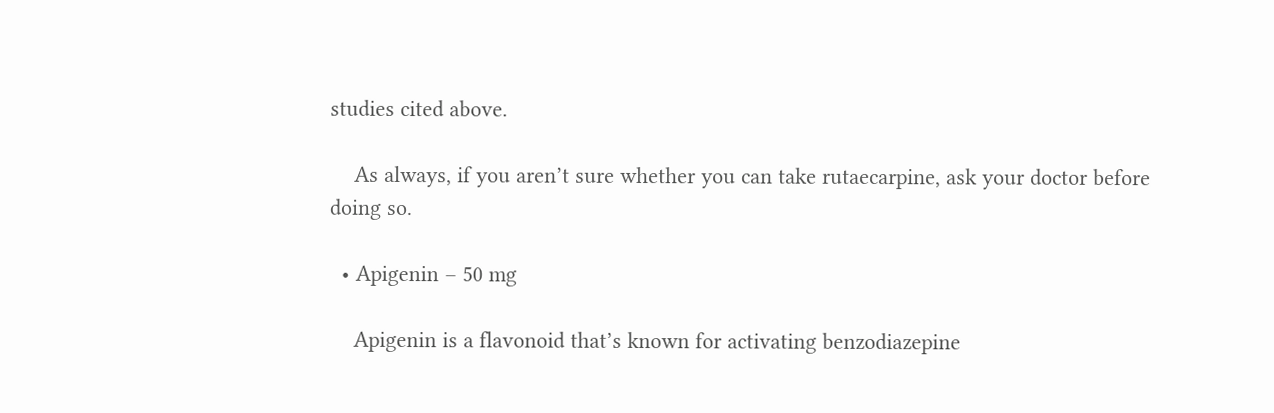studies cited above.

    As always, if you aren’t sure whether you can take rutaecarpine, ask your doctor before doing so.

  • Apigenin – 50 mg

    Apigenin is a flavonoid that’s known for activating benzodiazepine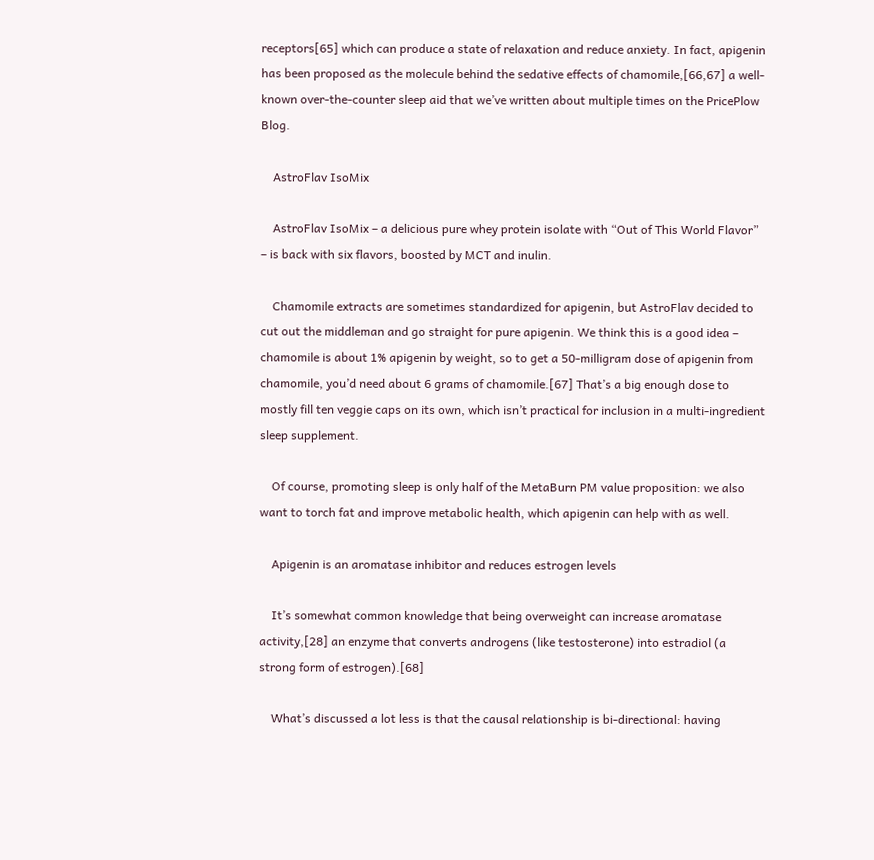receptors[65] which can produce a state of relaxation and reduce anxiety. In fact, apigenin has been proposed as the molecule behind the sedative effects of chamomile,[66,67] a well-known over-the-counter sleep aid that we’ve written about multiple times on the PricePlow Blog.

    AstroFlav IsoMix

    AstroFlav IsoMix – a delicious pure whey protein isolate with “Out of This World Flavor” – is back with six flavors, boosted by MCT and inulin.

    Chamomile extracts are sometimes standardized for apigenin, but AstroFlav decided to cut out the middleman and go straight for pure apigenin. We think this is a good idea – chamomile is about 1% apigenin by weight, so to get a 50-milligram dose of apigenin from chamomile, you’d need about 6 grams of chamomile.[67] That’s a big enough dose to mostly fill ten veggie caps on its own, which isn’t practical for inclusion in a multi-ingredient sleep supplement.

    Of course, promoting sleep is only half of the MetaBurn PM value proposition: we also want to torch fat and improve metabolic health, which apigenin can help with as well.

    Apigenin is an aromatase inhibitor and reduces estrogen levels

    It’s somewhat common knowledge that being overweight can increase aromatase activity,[28] an enzyme that converts androgens (like testosterone) into estradiol (a strong form of estrogen).[68]

    What’s discussed a lot less is that the causal relationship is bi-directional: having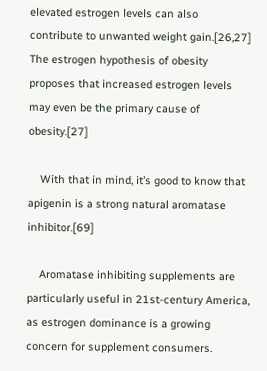elevated estrogen levels can also contribute to unwanted weight gain.[26,27] The estrogen hypothesis of obesity proposes that increased estrogen levels may even be the primary cause of obesity.[27]

    With that in mind, it’s good to know that apigenin is a strong natural aromatase inhibitor.[69]

    Aromatase inhibiting supplements are particularly useful in 21st-century America, as estrogen dominance is a growing concern for supplement consumers.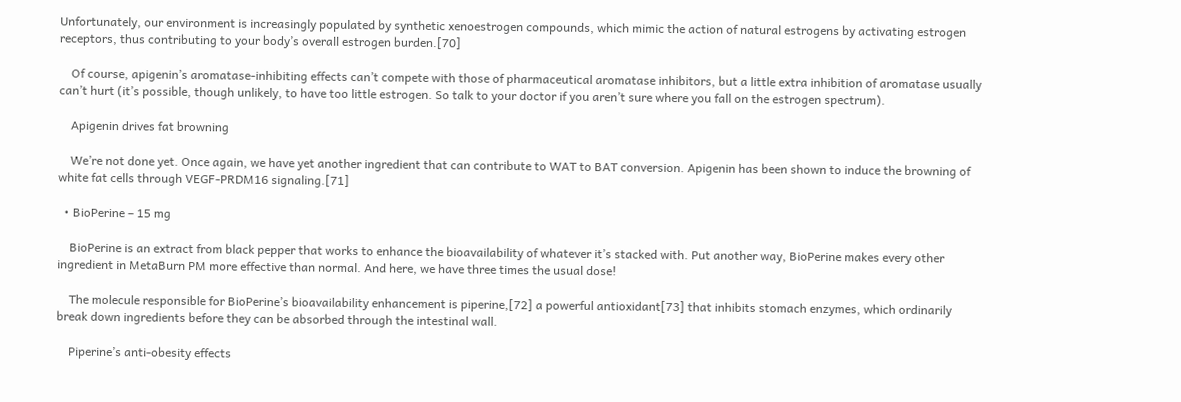Unfortunately, our environment is increasingly populated by synthetic xenoestrogen compounds, which mimic the action of natural estrogens by activating estrogen receptors, thus contributing to your body’s overall estrogen burden.[70]

    Of course, apigenin’s aromatase-inhibiting effects can’t compete with those of pharmaceutical aromatase inhibitors, but a little extra inhibition of aromatase usually can’t hurt (it’s possible, though unlikely, to have too little estrogen. So talk to your doctor if you aren’t sure where you fall on the estrogen spectrum).

    Apigenin drives fat browning

    We’re not done yet. Once again, we have yet another ingredient that can contribute to WAT to BAT conversion. Apigenin has been shown to induce the browning of white fat cells through VEGF-PRDM16 signaling.[71]

  • BioPerine – 15 mg

    BioPerine is an extract from black pepper that works to enhance the bioavailability of whatever it’s stacked with. Put another way, BioPerine makes every other ingredient in MetaBurn PM more effective than normal. And here, we have three times the usual dose!

    The molecule responsible for BioPerine’s bioavailability enhancement is piperine,[72] a powerful antioxidant[73] that inhibits stomach enzymes, which ordinarily break down ingredients before they can be absorbed through the intestinal wall.

    Piperine’s anti-obesity effects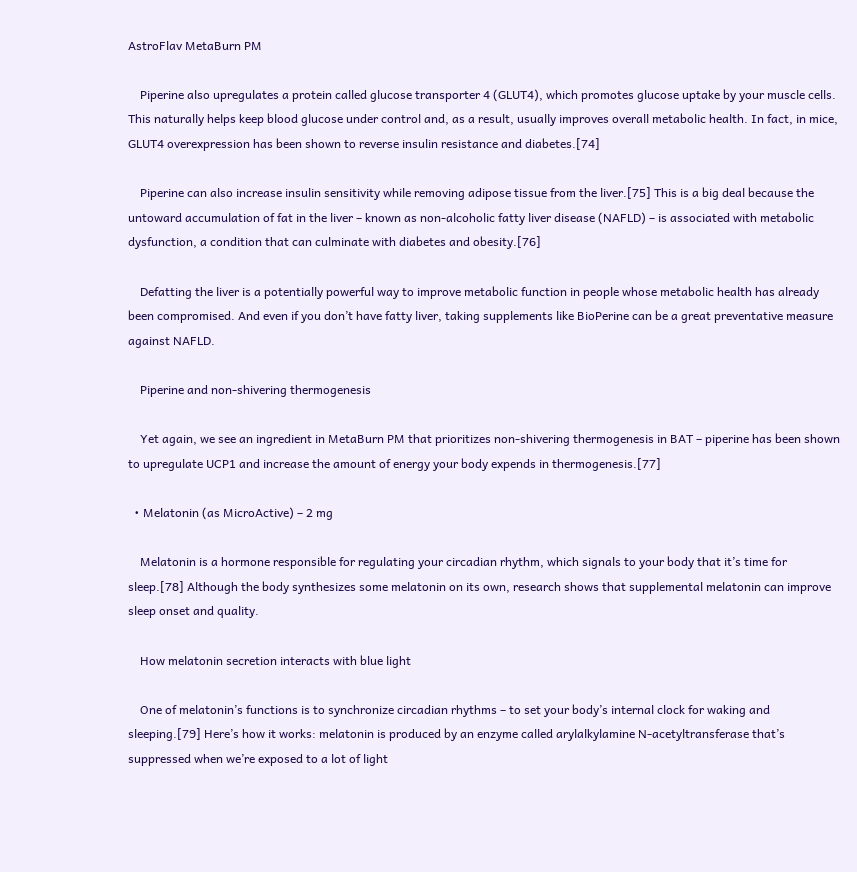AstroFlav MetaBurn PM

    Piperine also upregulates a protein called glucose transporter 4 (GLUT4), which promotes glucose uptake by your muscle cells. This naturally helps keep blood glucose under control and, as a result, usually improves overall metabolic health. In fact, in mice, GLUT4 overexpression has been shown to reverse insulin resistance and diabetes.[74]

    Piperine can also increase insulin sensitivity while removing adipose tissue from the liver.[75] This is a big deal because the untoward accumulation of fat in the liver – known as non-alcoholic fatty liver disease (NAFLD) – is associated with metabolic dysfunction, a condition that can culminate with diabetes and obesity.[76]

    Defatting the liver is a potentially powerful way to improve metabolic function in people whose metabolic health has already been compromised. And even if you don’t have fatty liver, taking supplements like BioPerine can be a great preventative measure against NAFLD.

    Piperine and non-shivering thermogenesis

    Yet again, we see an ingredient in MetaBurn PM that prioritizes non-shivering thermogenesis in BAT – piperine has been shown to upregulate UCP1 and increase the amount of energy your body expends in thermogenesis.[77]

  • Melatonin (as MicroActive) – 2 mg

    Melatonin is a hormone responsible for regulating your circadian rhythm, which signals to your body that it’s time for sleep.[78] Although the body synthesizes some melatonin on its own, research shows that supplemental melatonin can improve sleep onset and quality.

    How melatonin secretion interacts with blue light

    One of melatonin’s functions is to synchronize circadian rhythms – to set your body’s internal clock for waking and sleeping.[79] Here’s how it works: melatonin is produced by an enzyme called arylalkylamine N-acetyltransferase that’s suppressed when we’re exposed to a lot of light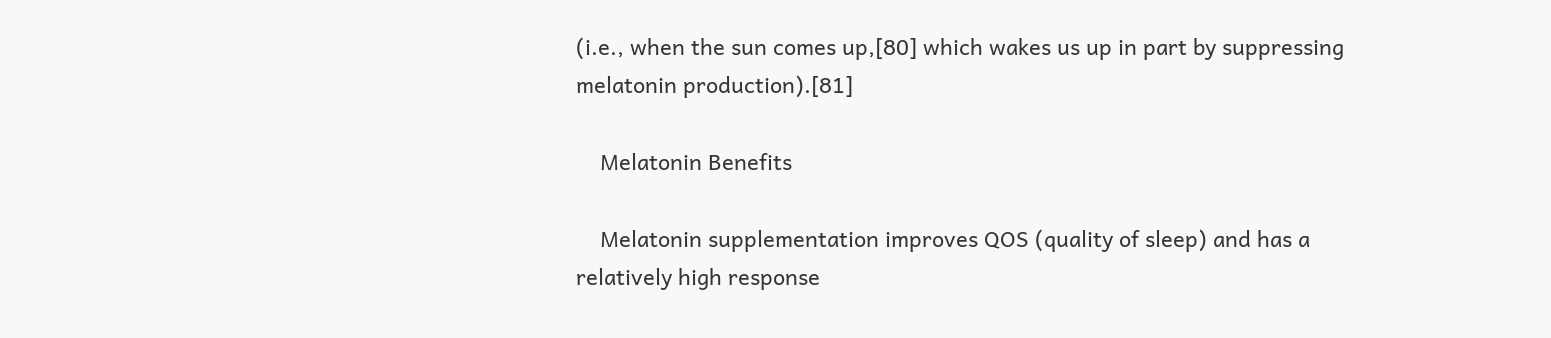(i.e., when the sun comes up,[80] which wakes us up in part by suppressing melatonin production).[81]

    Melatonin Benefits

    Melatonin supplementation improves QOS (quality of sleep) and has a relatively high response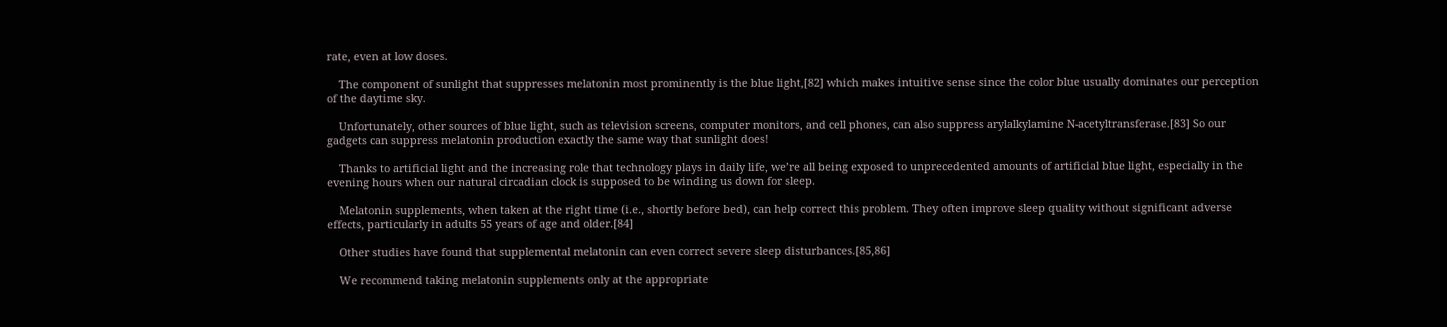rate, even at low doses.

    The component of sunlight that suppresses melatonin most prominently is the blue light,[82] which makes intuitive sense since the color blue usually dominates our perception of the daytime sky.

    Unfortunately, other sources of blue light, such as television screens, computer monitors, and cell phones, can also suppress arylalkylamine N-acetyltransferase.[83] So our gadgets can suppress melatonin production exactly the same way that sunlight does!

    Thanks to artificial light and the increasing role that technology plays in daily life, we’re all being exposed to unprecedented amounts of artificial blue light, especially in the evening hours when our natural circadian clock is supposed to be winding us down for sleep.

    Melatonin supplements, when taken at the right time (i.e., shortly before bed), can help correct this problem. They often improve sleep quality without significant adverse effects, particularly in adults 55 years of age and older.[84]

    Other studies have found that supplemental melatonin can even correct severe sleep disturbances.[85,86]

    We recommend taking melatonin supplements only at the appropriate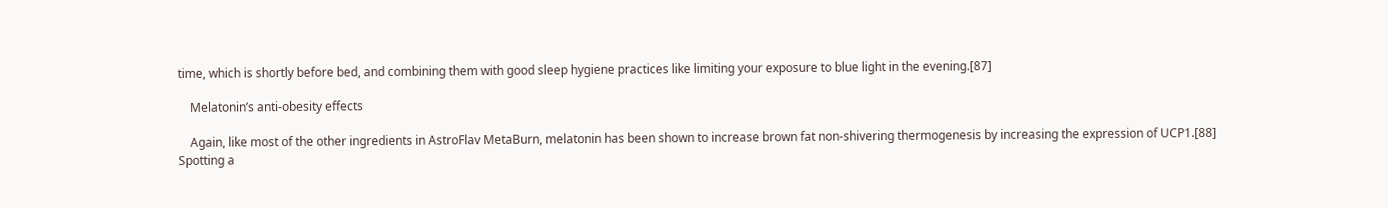time, which is shortly before bed, and combining them with good sleep hygiene practices like limiting your exposure to blue light in the evening.[87]

    Melatonin’s anti-obesity effects

    Again, like most of the other ingredients in AstroFlav MetaBurn, melatonin has been shown to increase brown fat non-shivering thermogenesis by increasing the expression of UCP1.[88] Spotting a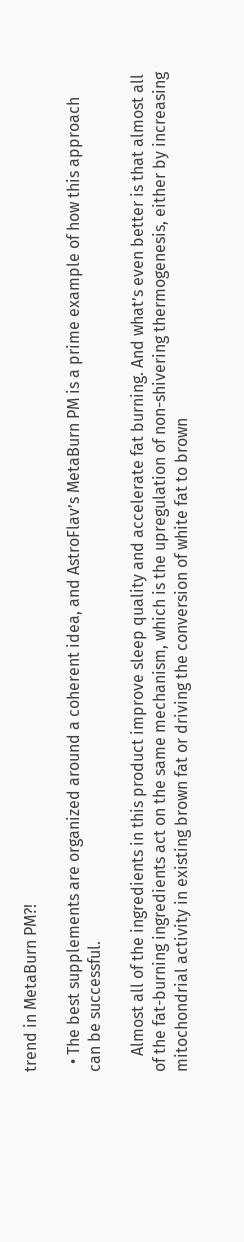trend in MetaBurn PM?!

  • The best supplements are organized around a coherent idea, and AstroFlav’s MetaBurn PM is a prime example of how this approach can be successful.

    Almost all of the ingredients in this product improve sleep quality and accelerate fat burning. And what’s even better is that almost all of the fat-burning ingredients act on the same mechanism, which is the upregulation of non-shivering thermogenesis, either by increasing mitochondrial activity in existing brown fat or driving the conversion of white fat to brown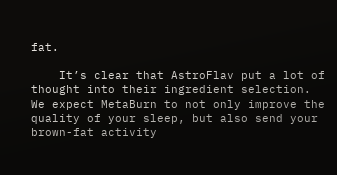fat.

    It’s clear that AstroFlav put a lot of thought into their ingredient selection. We expect MetaBurn to not only improve the quality of your sleep, but also send your brown-fat activity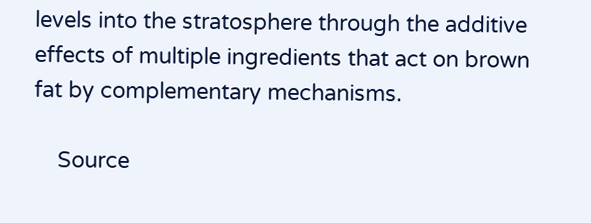levels into the stratosphere through the additive effects of multiple ingredients that act on brown fat by complementary mechanisms.

    Source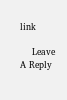link

    Leave A Reply